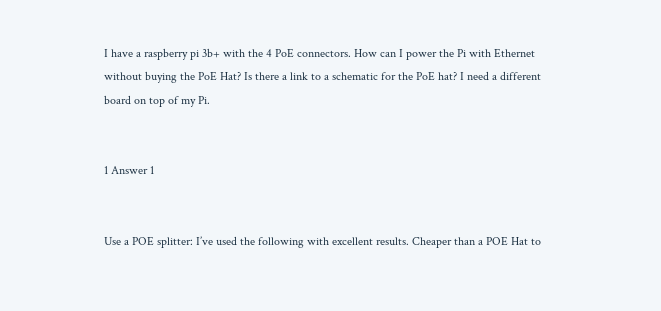I have a raspberry pi 3b+ with the 4 PoE connectors. How can I power the Pi with Ethernet without buying the PoE Hat? Is there a link to a schematic for the PoE hat? I need a different board on top of my Pi.


1 Answer 1


Use a POE splitter: I’ve used the following with excellent results. Cheaper than a POE Hat to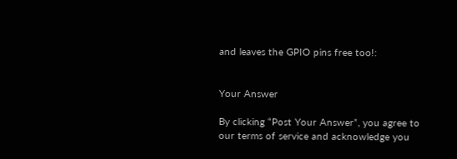and leaves the GPIO pins free too!:


Your Answer

By clicking “Post Your Answer”, you agree to our terms of service and acknowledge you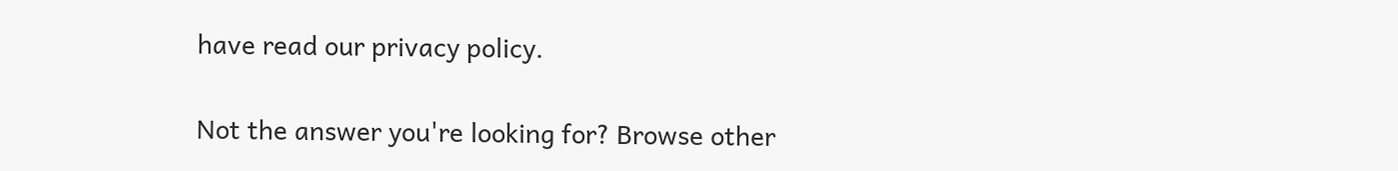have read our privacy policy.

Not the answer you're looking for? Browse other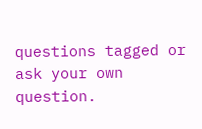questions tagged or ask your own question.